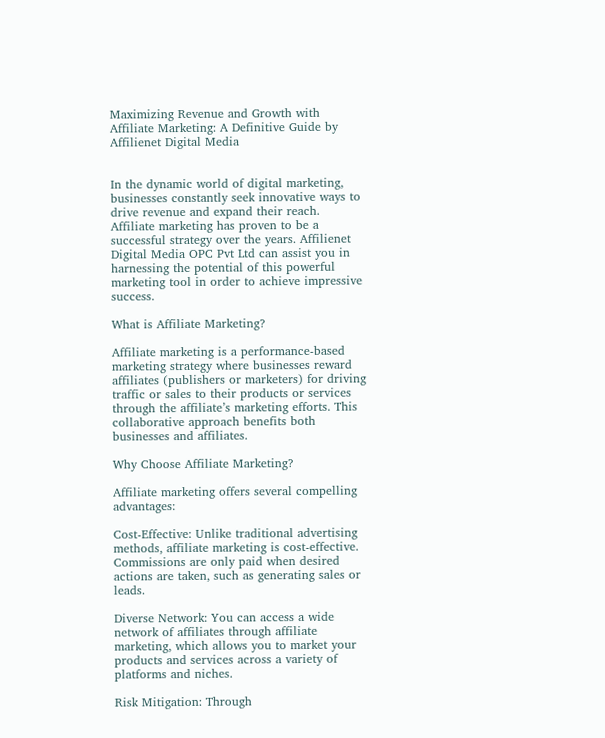Maximizing Revenue and Growth with Affiliate Marketing: A Definitive Guide by Affilienet Digital Media


In the dynamic world of digital marketing, businesses constantly seek innovative ways to drive revenue and expand their reach. Affiliate marketing has proven to be a successful strategy over the years. Affilienet Digital Media OPC Pvt Ltd can assist you in harnessing the potential of this powerful marketing tool in order to achieve impressive success.

What is Affiliate Marketing?

Affiliate marketing is a performance-based marketing strategy where businesses reward affiliates (publishers or marketers) for driving traffic or sales to their products or services through the affiliate’s marketing efforts. This collaborative approach benefits both businesses and affiliates.

Why Choose Affiliate Marketing?

Affiliate marketing offers several compelling advantages:

Cost-Effective: Unlike traditional advertising methods, affiliate marketing is cost-effective. Commissions are only paid when desired actions are taken, such as generating sales or leads.

Diverse Network: You can access a wide network of affiliates through affiliate marketing, which allows you to market your products and services across a variety of platforms and niches.

Risk Mitigation: Through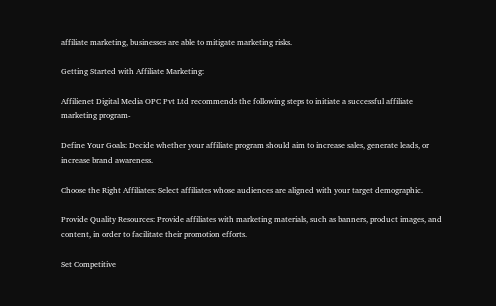affiliate marketing, businesses are able to mitigate marketing risks.

Getting Started with Affiliate Marketing:

Affilienet Digital Media OPC Pvt Ltd recommends the following steps to initiate a successful affiliate marketing program-

Define Your Goals: Decide whether your affiliate program should aim to increase sales, generate leads, or increase brand awareness.

Choose the Right Affiliates: Select affiliates whose audiences are aligned with your target demographic.

Provide Quality Resources: Provide affiliates with marketing materials, such as banners, product images, and content, in order to facilitate their promotion efforts.

Set Competitive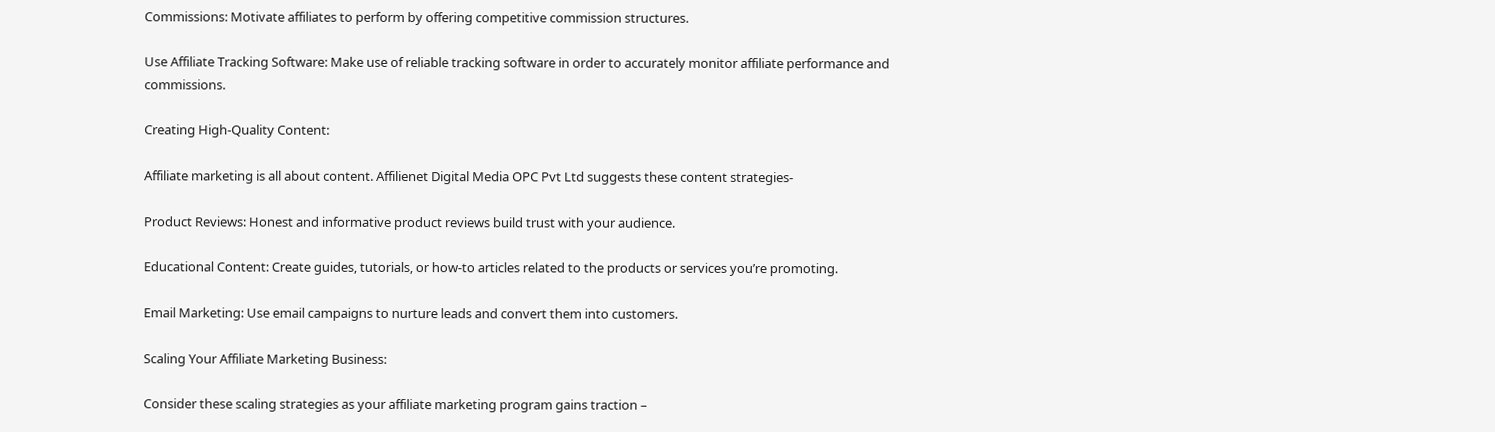Commissions: Motivate affiliates to perform by offering competitive commission structures.

Use Affiliate Tracking Software: Make use of reliable tracking software in order to accurately monitor affiliate performance and commissions.

Creating High-Quality Content:

Affiliate marketing is all about content. Affilienet Digital Media OPC Pvt Ltd suggests these content strategies-

Product Reviews: Honest and informative product reviews build trust with your audience.

Educational Content: Create guides, tutorials, or how-to articles related to the products or services you’re promoting.

Email Marketing: Use email campaigns to nurture leads and convert them into customers.

Scaling Your Affiliate Marketing Business:

Consider these scaling strategies as your affiliate marketing program gains traction –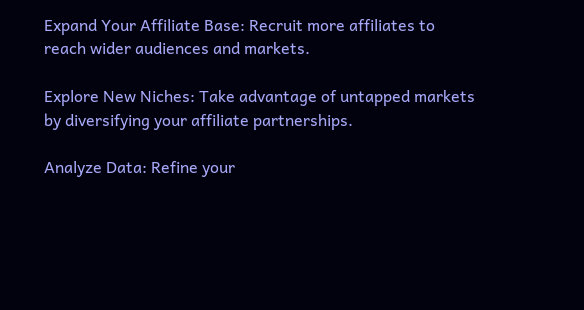Expand Your Affiliate Base: Recruit more affiliates to reach wider audiences and markets.

Explore New Niches: Take advantage of untapped markets by diversifying your affiliate partnerships.

Analyze Data: Refine your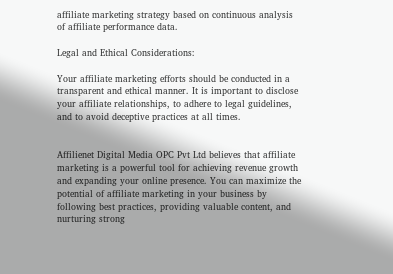affiliate marketing strategy based on continuous analysis of affiliate performance data.

Legal and Ethical Considerations:

Your affiliate marketing efforts should be conducted in a transparent and ethical manner. It is important to disclose your affiliate relationships, to adhere to legal guidelines, and to avoid deceptive practices at all times.


Affilienet Digital Media OPC Pvt Ltd believes that affiliate marketing is a powerful tool for achieving revenue growth and expanding your online presence. You can maximize the potential of affiliate marketing in your business by following best practices, providing valuable content, and nurturing strong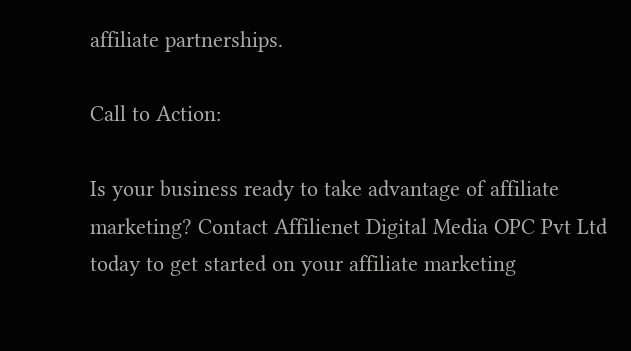affiliate partnerships.

Call to Action:

Is your business ready to take advantage of affiliate marketing? Contact Affilienet Digital Media OPC Pvt Ltd today to get started on your affiliate marketing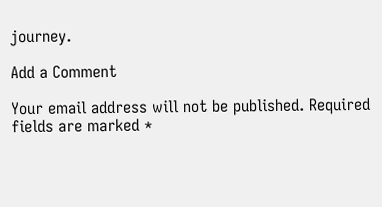journey.

Add a Comment

Your email address will not be published. Required fields are marked *